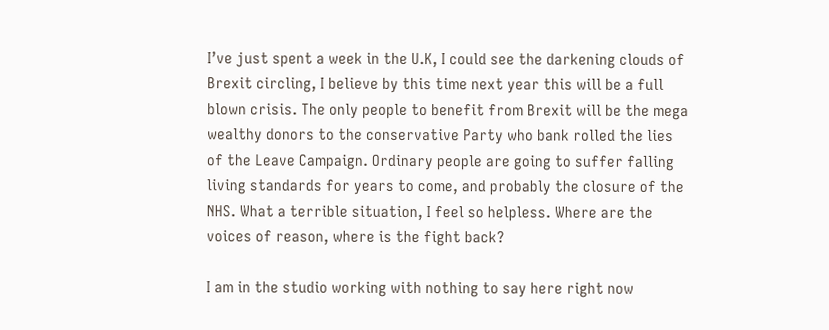I’ve just spent a week in the U.K, I could see the darkening clouds of Brexit circling, I believe by this time next year this will be a full blown crisis. The only people to benefit from Brexit will be the mega wealthy donors to the conservative Party who bank rolled the lies of the Leave Campaign. Ordinary people are going to suffer falling living standards for years to come, and probably the closure of the NHS. What a terrible situation, I feel so helpless. Where are the voices of reason, where is the fight back?

I am in the studio working with nothing to say here right now